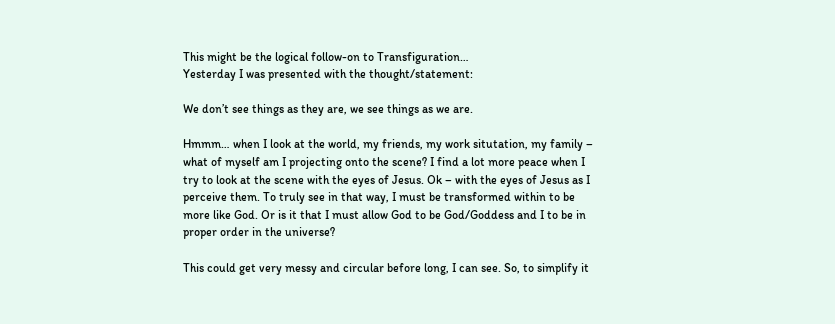This might be the logical follow-on to Transfiguration…
Yesterday I was presented with the thought/statement:

We don’t see things as they are, we see things as we are.

Hmmm… when I look at the world, my friends, my work situtation, my family – what of myself am I projecting onto the scene? I find a lot more peace when I try to look at the scene with the eyes of Jesus. Ok – with the eyes of Jesus as I perceive them. To truly see in that way, I must be transformed within to be more like God. Or is it that I must allow God to be God/Goddess and I to be in proper order in the universe?

This could get very messy and circular before long, I can see. So, to simplify it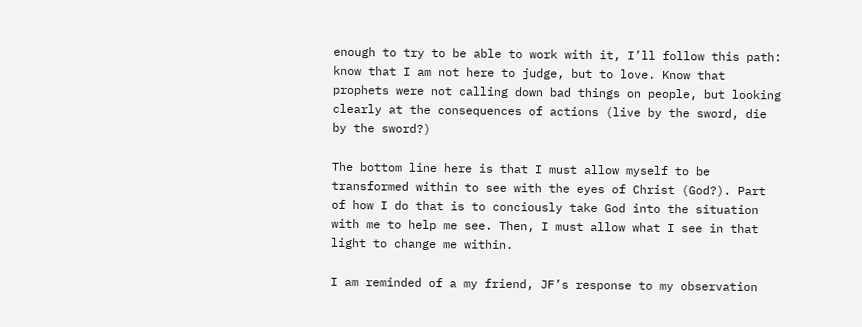enough to try to be able to work with it, I’ll follow this path: know that I am not here to judge, but to love. Know that prophets were not calling down bad things on people, but looking clearly at the consequences of actions (live by the sword, die by the sword?)

The bottom line here is that I must allow myself to be transformed within to see with the eyes of Christ (God?). Part of how I do that is to conciously take God into the situation with me to help me see. Then, I must allow what I see in that light to change me within.

I am reminded of a my friend, JF’s response to my observation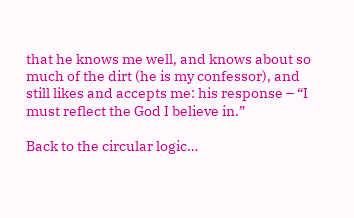that he knows me well, and knows about so much of the dirt (he is my confessor), and still likes and accepts me: his response – “I must reflect the God I believe in.”

Back to the circular logic…